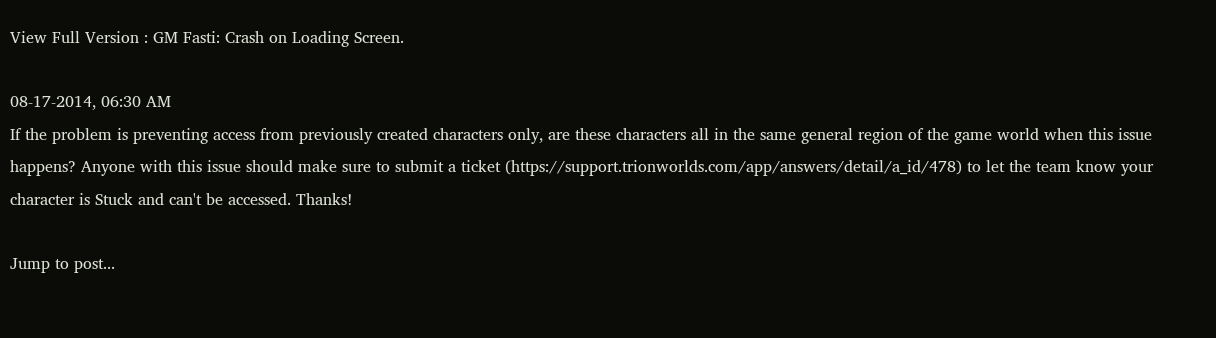View Full Version : GM Fasti: Crash on Loading Screen.

08-17-2014, 06:30 AM
If the problem is preventing access from previously created characters only, are these characters all in the same general region of the game world when this issue happens? Anyone with this issue should make sure to submit a ticket (https://support.trionworlds.com/app/answers/detail/a_id/478) to let the team know your character is Stuck and can't be accessed. Thanks!

Jump to post...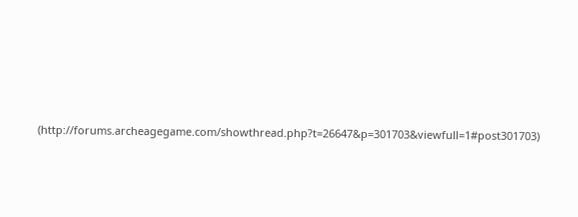(http://forums.archeagegame.com/showthread.php?t=26647&p=301703&viewfull=1#post301703)